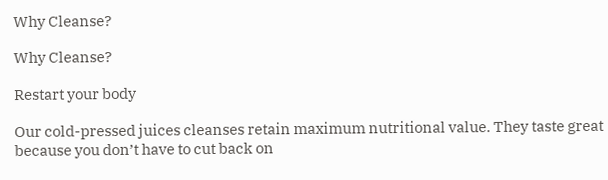Why Cleanse?

Why Cleanse?

Restart your body

Our cold-pressed juices cleanses retain maximum nutritional value. They taste great because you don’t have to cut back on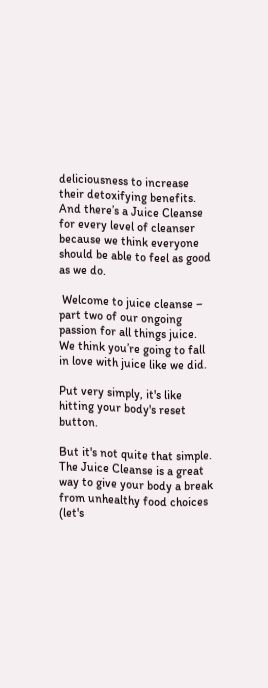deliciousness to increase their detoxifying benefits. And there’s a Juice Cleanse for every level of cleanser because we think everyone should be able to feel as good as we do.

 Welcome to juice cleanse – part two of our ongoing passion for all things juice. We think you’re going to fall in love with juice like we did.

Put very simply, it's like hitting your body's reset button.

But it's not quite that simple. The Juice Cleanse is a great way to give your body a break from unhealthy food choices (let's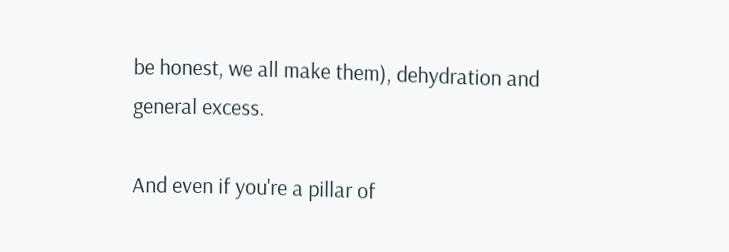be honest, we all make them), dehydration and general excess.

And even if you're a pillar of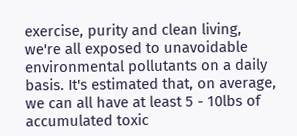exercise, purity and clean living, we're all exposed to unavoidable environmental pollutants on a daily basis. It's estimated that, on average, we can all have at least 5 - 10lbs of accumulated toxic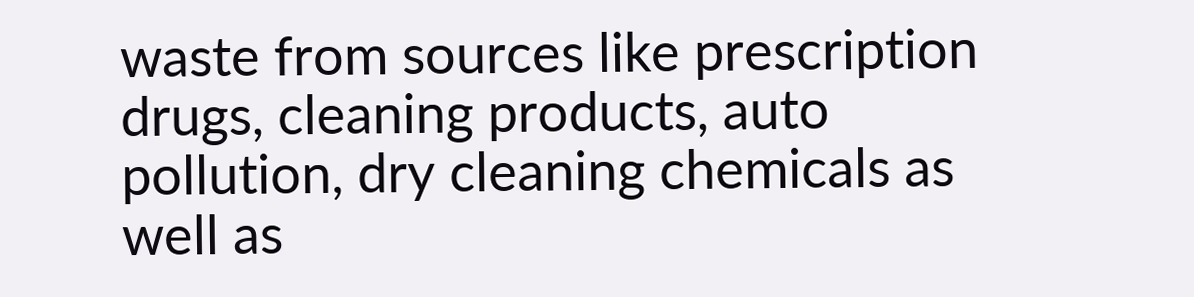waste from sources like prescription drugs, cleaning products, auto pollution, dry cleaning chemicals as well as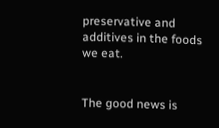preservative and additives in the foods we eat.


The good news is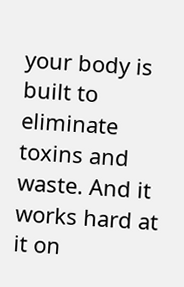your body is built to eliminate toxins and waste. And it works hard at it on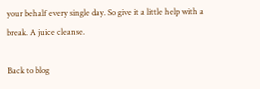your behalf every single day. So give it a little help with a break. A juice cleanse.

Back to blog